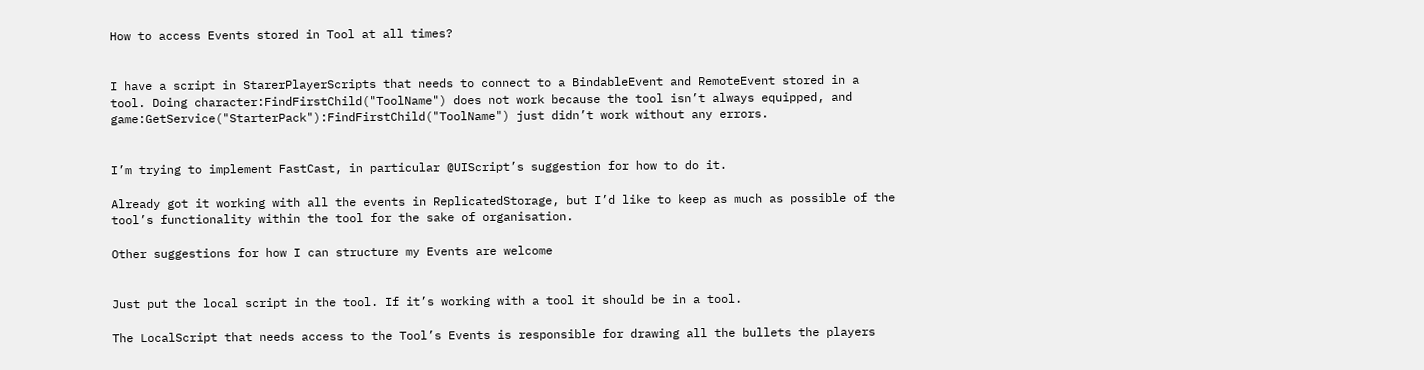How to access Events stored in Tool at all times?


I have a script in StarerPlayerScripts that needs to connect to a BindableEvent and RemoteEvent stored in a tool. Doing character:FindFirstChild("ToolName") does not work because the tool isn’t always equipped, and game:GetService("StarterPack"):FindFirstChild("ToolName") just didn’t work without any errors.


I’m trying to implement FastCast, in particular @UIScript’s suggestion for how to do it.

Already got it working with all the events in ReplicatedStorage, but I’d like to keep as much as possible of the tool’s functionality within the tool for the sake of organisation.

Other suggestions for how I can structure my Events are welcome


Just put the local script in the tool. If it’s working with a tool it should be in a tool.

The LocalScript that needs access to the Tool’s Events is responsible for drawing all the bullets the players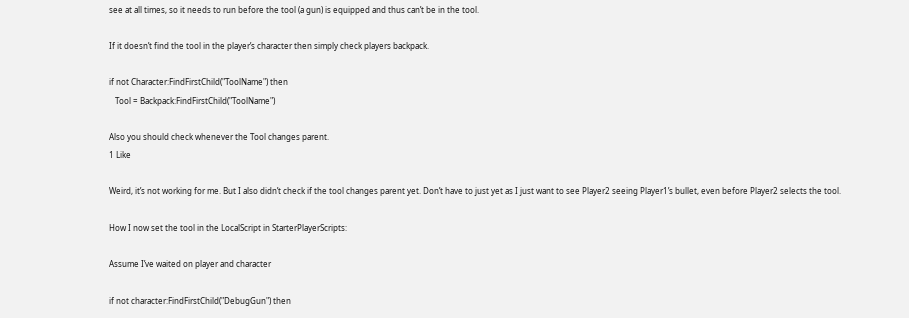see at all times, so it needs to run before the tool (a gun) is equipped and thus can’t be in the tool.

If it doesn’t find the tool in the player’s character then simply check players backpack.

if not Character:FindFirstChild("ToolName") then
   Tool = Backpack:FindFirstChild("ToolName")

Also you should check whenever the Tool changes parent.
1 Like

Weird, it’s not working for me. But I also didn’t check if the tool changes parent yet. Don’t have to just yet as I just want to see Player2 seeing Player1’s bullet, even before Player2 selects the tool.

How I now set the tool in the LocalScript in StarterPlayerScripts:

Assume I’ve waited on player and character

if not character:FindFirstChild("DebugGun") then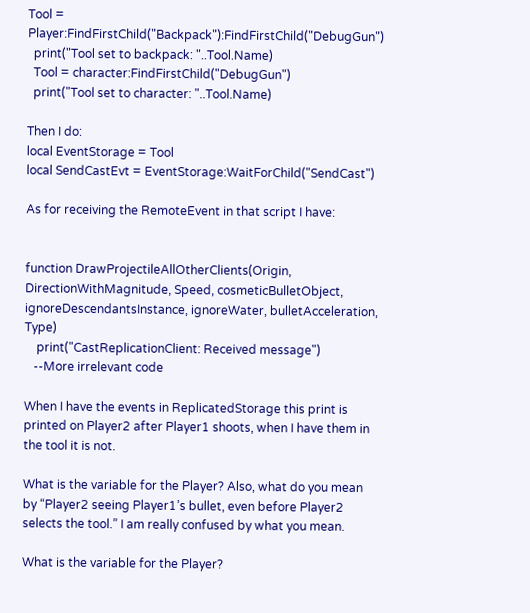Tool = Player:FindFirstChild("Backpack"):FindFirstChild("DebugGun")
  print("Tool set to backpack: "..Tool.Name)
  Tool = character:FindFirstChild("DebugGun")
  print("Tool set to character: "..Tool.Name)

Then I do:
local EventStorage = Tool
local SendCastEvt = EventStorage:WaitForChild("SendCast")

As for receiving the RemoteEvent in that script I have:


function DrawProjectileAllOtherClients(Origin, DirectionWithMagnitude, Speed, cosmeticBulletObject, ignoreDescendantsInstance, ignoreWater, bulletAcceleration, Type)
    print("CastReplicationClient: Received message")
   --More irrelevant code

When I have the events in ReplicatedStorage this print is printed on Player2 after Player1 shoots, when I have them in the tool it is not.

What is the variable for the Player? Also, what do you mean by “Player2 seeing Player1’s bullet, even before Player2 selects the tool.” I am really confused by what you mean.

What is the variable for the Player?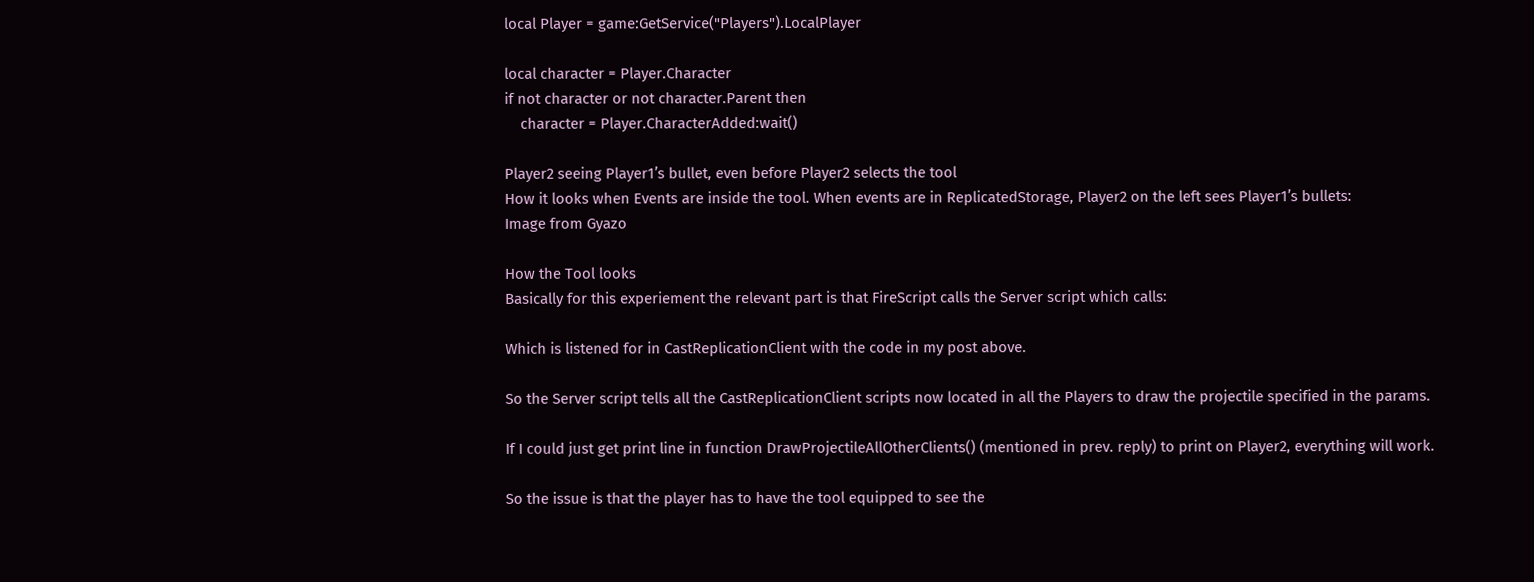local Player = game:GetService("Players").LocalPlayer

local character = Player.Character
if not character or not character.Parent then
    character = Player.CharacterAdded:wait()

Player2 seeing Player1’s bullet, even before Player2 selects the tool
How it looks when Events are inside the tool. When events are in ReplicatedStorage, Player2 on the left sees Player1’s bullets:
Image from Gyazo

How the Tool looks
Basically for this experiement the relevant part is that FireScript calls the Server script which calls:

Which is listened for in CastReplicationClient with the code in my post above.

So the Server script tells all the CastReplicationClient scripts now located in all the Players to draw the projectile specified in the params.

If I could just get print line in function DrawProjectileAllOtherClients() (mentioned in prev. reply) to print on Player2, everything will work.

So the issue is that the player has to have the tool equipped to see the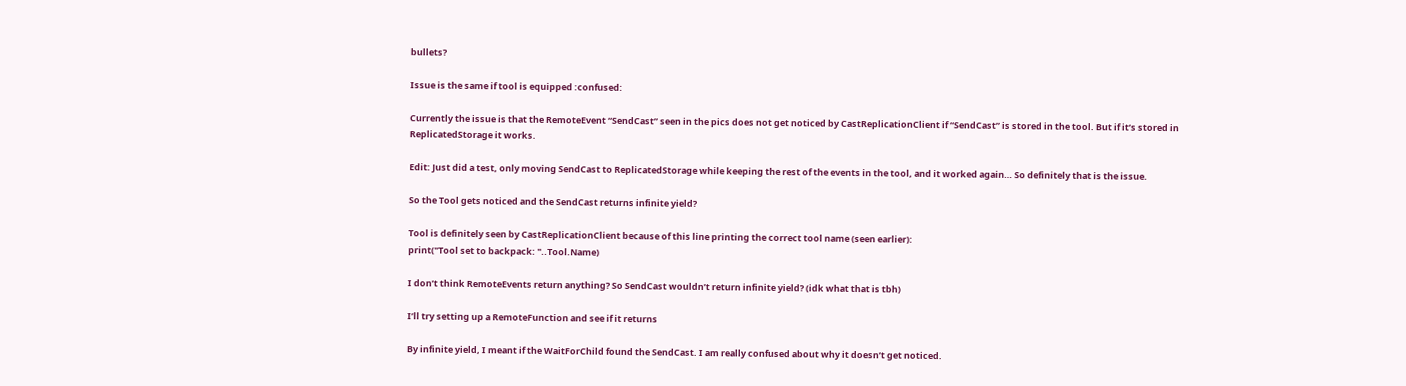bullets?

Issue is the same if tool is equipped :confused:

Currently the issue is that the RemoteEvent “SendCast” seen in the pics does not get noticed by CastReplicationClient if “SendCast” is stored in the tool. But if it’s stored in ReplicatedStorage it works.

Edit: Just did a test, only moving SendCast to ReplicatedStorage while keeping the rest of the events in the tool, and it worked again… So definitely that is the issue.

So the Tool gets noticed and the SendCast returns infinite yield?

Tool is definitely seen by CastReplicationClient because of this line printing the correct tool name (seen earlier):
print("Tool set to backpack: "..Tool.Name)

I don’t think RemoteEvents return anything? So SendCast wouldn’t return infinite yield? (idk what that is tbh)

I’ll try setting up a RemoteFunction and see if it returns

By infinite yield, I meant if the WaitForChild found the SendCast. I am really confused about why it doesn’t get noticed.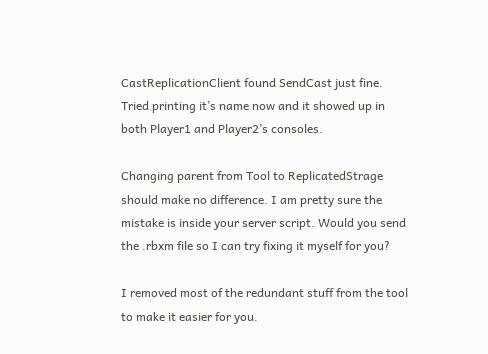CastReplicationClient found SendCast just fine. Tried printing it’s name now and it showed up in both Player1 and Player2’s consoles.

Changing parent from Tool to ReplicatedStrage should make no difference. I am pretty sure the mistake is inside your server script. Would you send the .rbxm file so I can try fixing it myself for you?

I removed most of the redundant stuff from the tool to make it easier for you.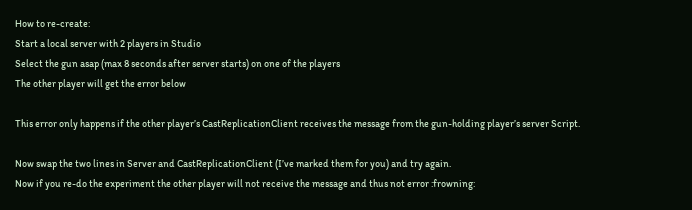How to re-create:
Start a local server with 2 players in Studio
Select the gun asap (max 8 seconds after server starts) on one of the players
The other player will get the error below

This error only happens if the other player’s CastReplicationClient receives the message from the gun-holding player’s server Script.

Now swap the two lines in Server and CastReplicationClient (I’ve marked them for you) and try again.
Now if you re-do the experiment the other player will not receive the message and thus not error :frowning: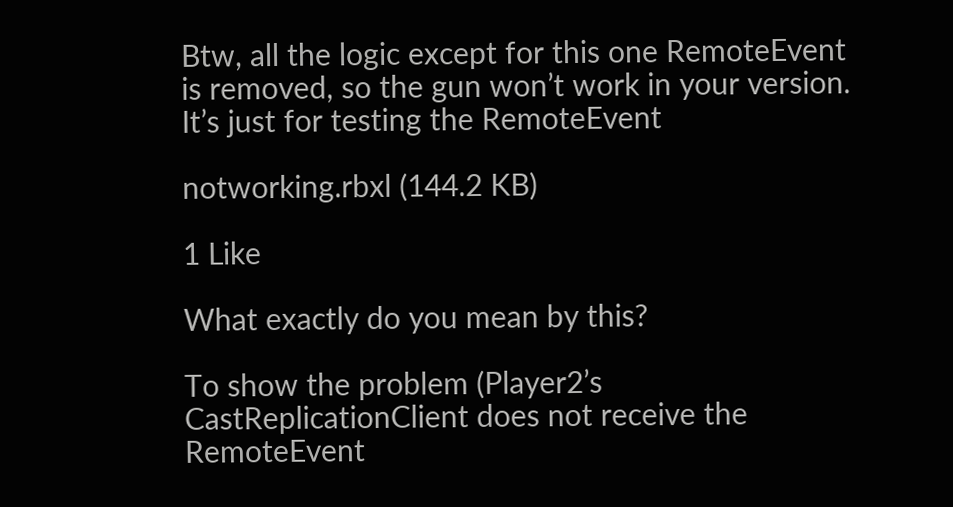Btw, all the logic except for this one RemoteEvent is removed, so the gun won’t work in your version. It’s just for testing the RemoteEvent

notworking.rbxl (144.2 KB)

1 Like

What exactly do you mean by this?

To show the problem (Player2’s CastReplicationClient does not receive the RemoteEvent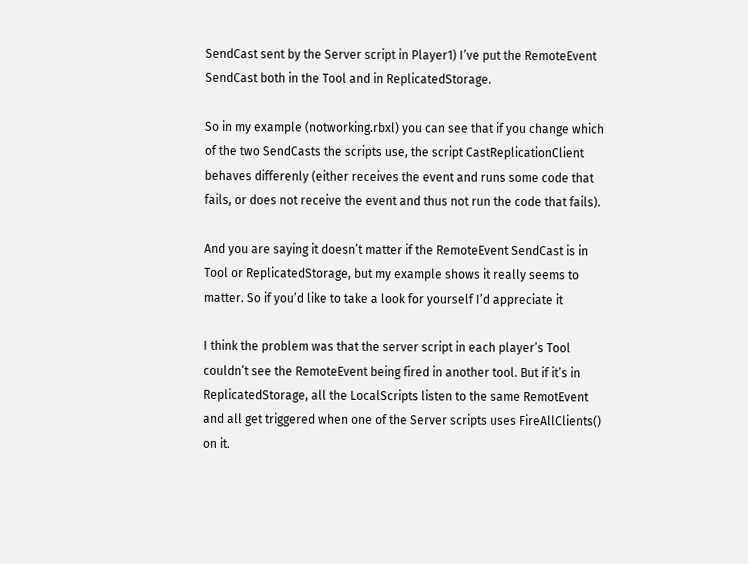SendCast sent by the Server script in Player1) I’ve put the RemoteEvent SendCast both in the Tool and in ReplicatedStorage.

So in my example (notworking.rbxl) you can see that if you change which of the two SendCasts the scripts use, the script CastReplicationClient behaves differenly (either receives the event and runs some code that fails, or does not receive the event and thus not run the code that fails).

And you are saying it doesn’t matter if the RemoteEvent SendCast is in Tool or ReplicatedStorage, but my example shows it really seems to matter. So if you’d like to take a look for yourself I’d appreciate it

I think the problem was that the server script in each player’s Tool couldn’t see the RemoteEvent being fired in another tool. But if it’s in ReplicatedStorage, all the LocalScripts listen to the same RemotEvent and all get triggered when one of the Server scripts uses FireAllClients() on it.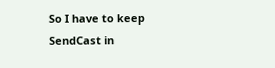So I have to keep SendCast in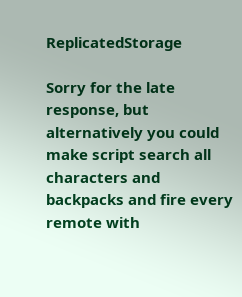ReplicatedStorage

Sorry for the late response, but alternatively you could make script search all characters and backpacks and fire every remote with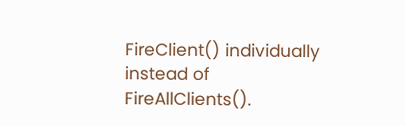FireClient() individually instead of FireAllClients().